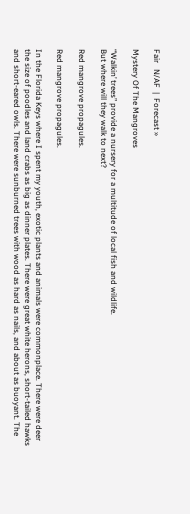Fair   N/AF  |  Forecast »

Mystery Of The Mangroves

“Walkin’ trees” provide a nursery for a multitude of local fish and wildlife.
But where will they walk to next?

Red mangrove propagules.

Red mangrove propagules.

In the Florida Keys where I spent my youth, exotic plants and animals were commonplace. There were deer the size of poodles and land crabs as big as dinner plates. There were great white herons, short-tailed hawks and short-eared owls. There were sunburned trees with wood as hard as nails, and about as buoyant. The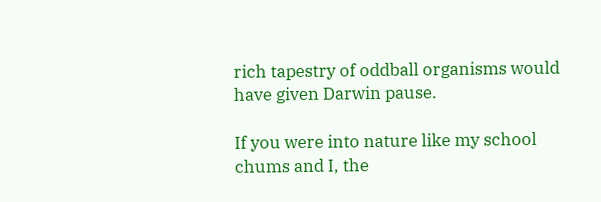rich tapestry of oddball organisms would have given Darwin pause.

If you were into nature like my school chums and I, the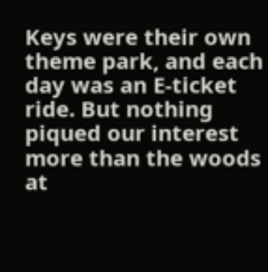Keys were their own theme park, and each day was an E-ticket ride. But nothing piqued our interest more than the woods at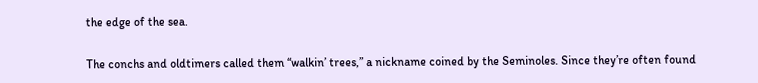the edge of the sea.

The conchs and oldtimers called them “walkin’ trees,” a nickname coined by the Seminoles. Since they’re often found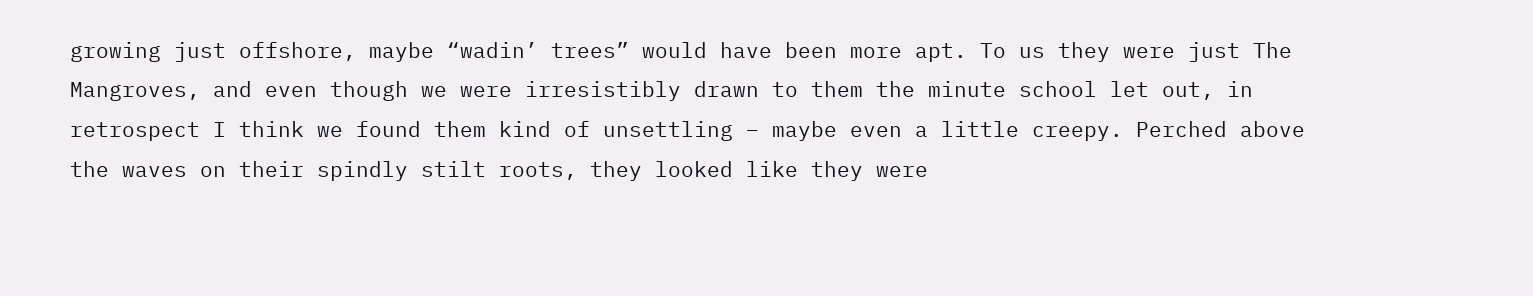growing just offshore, maybe “wadin’ trees” would have been more apt. To us they were just The Mangroves, and even though we were irresistibly drawn to them the minute school let out, in retrospect I think we found them kind of unsettling – maybe even a little creepy. Perched above the waves on their spindly stilt roots, they looked like they were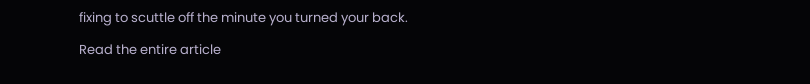fixing to scuttle off the minute you turned your back.

Read the entire article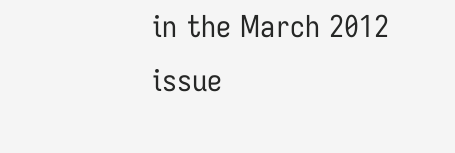in the March 2012 issue